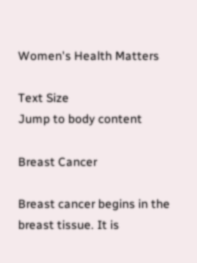Women's Health Matters

Text Size
Jump to body content

Breast Cancer

Breast cancer begins in the breast tissue. It is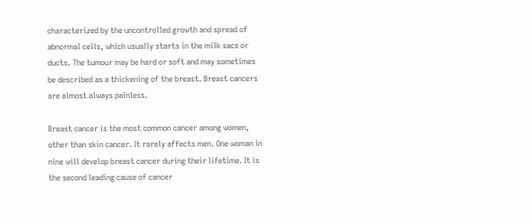characterized by the uncontrolled growth and spread of abnormal cells, which usually starts in the milk sacs or ducts. The tumour may be hard or soft and may sometimes be described as a thickening of the breast. Breast cancers are almost always painless.

Breast cancer is the most common cancer among women, other than skin cancer. It rarely affects men. One woman in nine will develop breast cancer during their lifetime. It is the second leading cause of cancer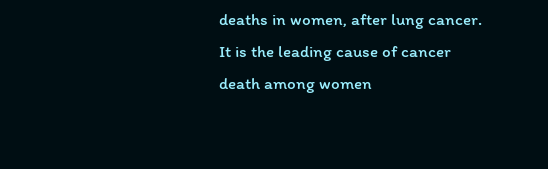deaths in women, after lung cancer. It is the leading cause of cancer death among women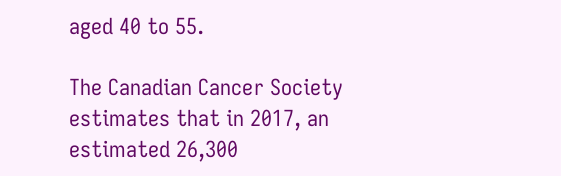aged 40 to 55.

The Canadian Cancer Society estimates that in 2017, an estimated 26,300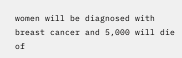women will be diagnosed with breast cancer and 5,000 will die of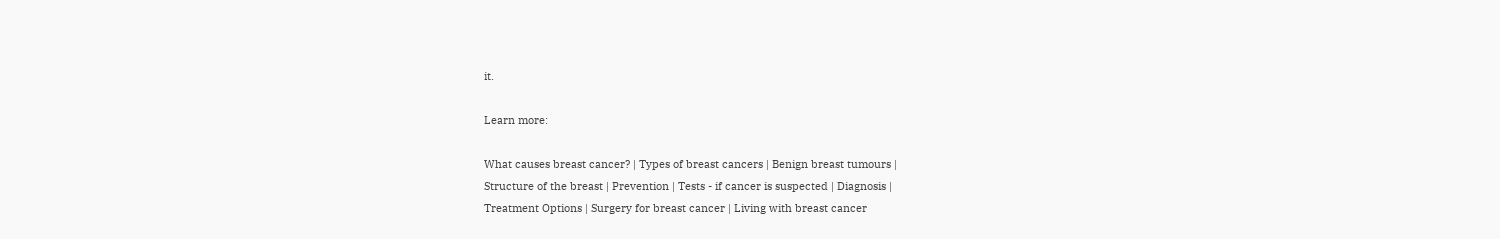it.

Learn more:

What causes breast cancer? | Types of breast cancers | Benign breast tumours |
Structure of the breast | Prevention | Tests - if cancer is suspected | Diagnosis |
Treatment Options | Surgery for breast cancer | Living with breast cancer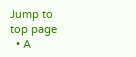Jump to top page
  • A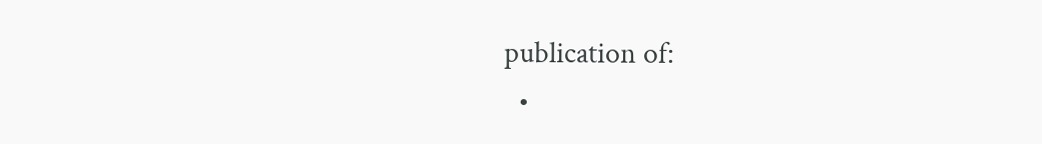publication of:
  •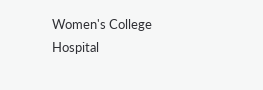Women's College Hospital